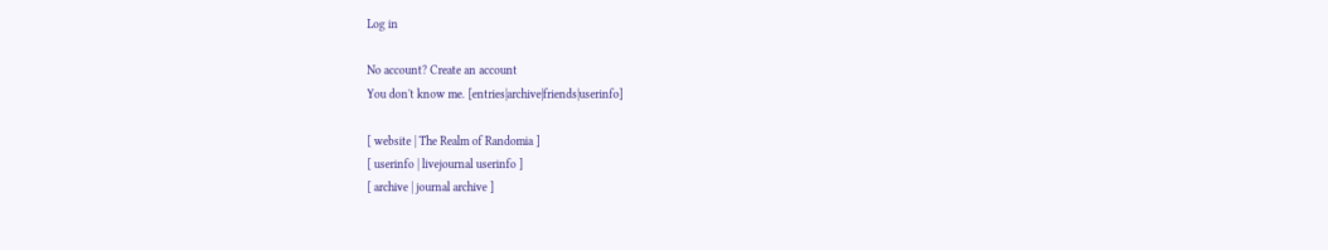Log in

No account? Create an account
You don't know me. [entries|archive|friends|userinfo]

[ website | The Realm of Randomia ]
[ userinfo | livejournal userinfo ]
[ archive | journal archive ]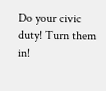Do your civic duty! Turn them in!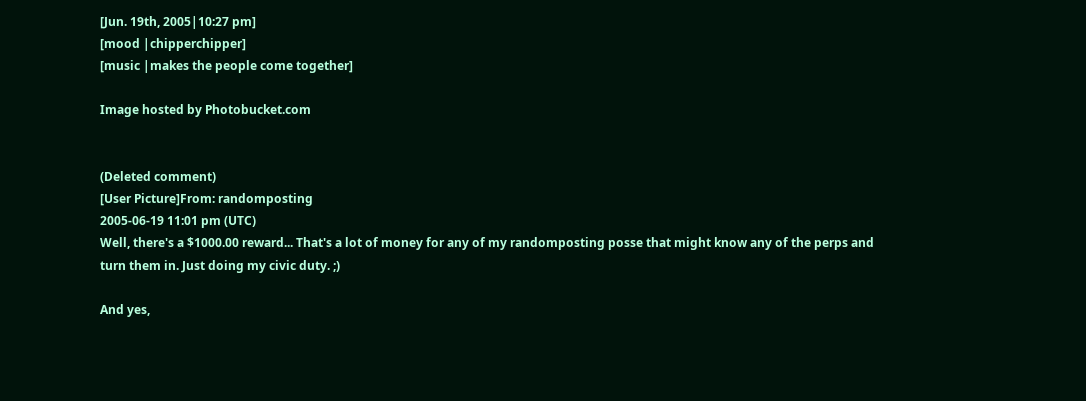[Jun. 19th, 2005|10:27 pm]
[mood |chipperchipper]
[music |makes the people come together]

Image hosted by Photobucket.com


(Deleted comment)
[User Picture]From: randomposting
2005-06-19 11:01 pm (UTC)
Well, there's a $1000.00 reward... That's a lot of money for any of my randomposting posse that might know any of the perps and turn them in. Just doing my civic duty. ;)

And yes,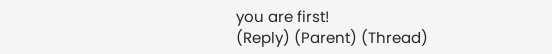you are first!
(Reply) (Parent) (Thread)